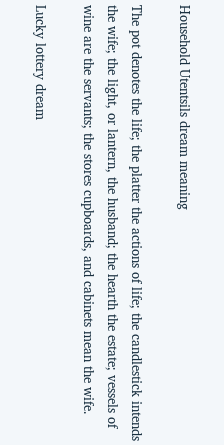Household Utentsils dream meaning

The pot denotes the life; the platter the actions of life; the candlestick intends the wife; the light, or lantern, the husband; the hearth the estate; vessels of wine are the servants; the stores cupboards, and cabinets mean the wife.

Lucky lottery dream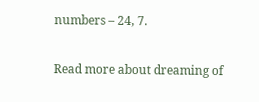numbers – 24, 7.

Read more about dreaming of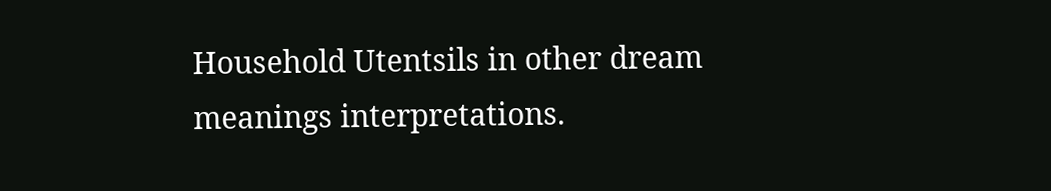Household Utentsils in other dream meanings interpretations.